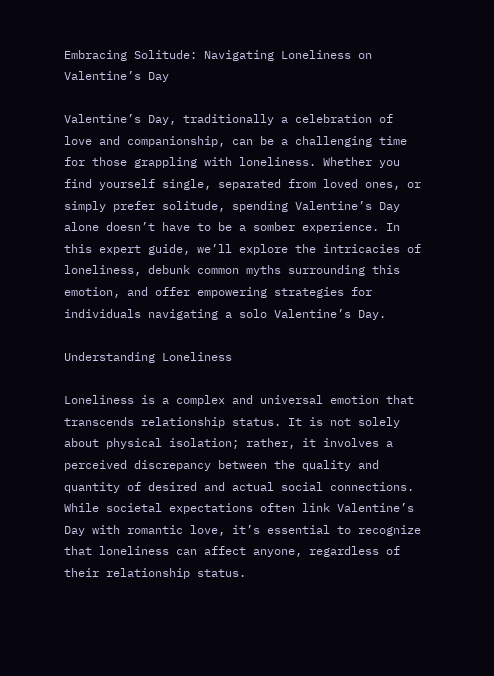Embracing Solitude: Navigating Loneliness on Valentine’s Day

Valentine’s Day, traditionally a celebration of love and companionship, can be a challenging time for those grappling with loneliness. Whether you find yourself single, separated from loved ones, or simply prefer solitude, spending Valentine’s Day alone doesn’t have to be a somber experience. In this expert guide, we’ll explore the intricacies of loneliness, debunk common myths surrounding this emotion, and offer empowering strategies for individuals navigating a solo Valentine’s Day.

Understanding Loneliness

Loneliness is a complex and universal emotion that transcends relationship status. It is not solely about physical isolation; rather, it involves a perceived discrepancy between the quality and quantity of desired and actual social connections. While societal expectations often link Valentine’s Day with romantic love, it’s essential to recognize that loneliness can affect anyone, regardless of their relationship status.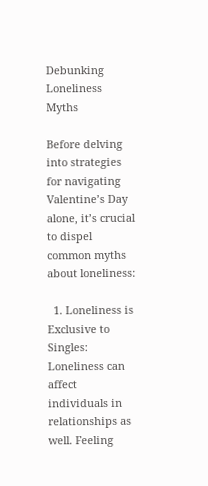Debunking Loneliness Myths

Before delving into strategies for navigating Valentine’s Day alone, it’s crucial to dispel common myths about loneliness:

  1. Loneliness is Exclusive to Singles: Loneliness can affect individuals in relationships as well. Feeling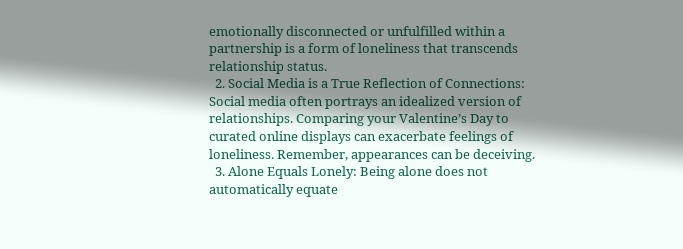emotionally disconnected or unfulfilled within a partnership is a form of loneliness that transcends relationship status.
  2. Social Media is a True Reflection of Connections: Social media often portrays an idealized version of relationships. Comparing your Valentine’s Day to curated online displays can exacerbate feelings of loneliness. Remember, appearances can be deceiving.
  3. Alone Equals Lonely: Being alone does not automatically equate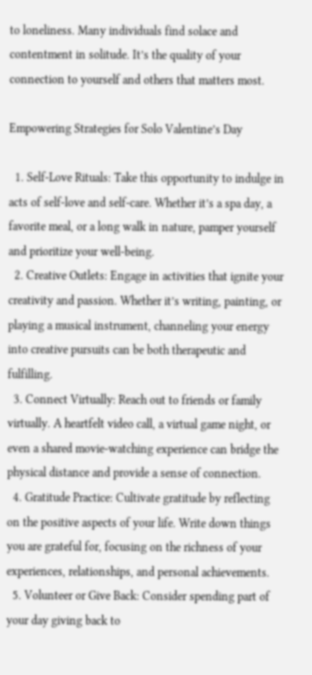to loneliness. Many individuals find solace and contentment in solitude. It’s the quality of your connection to yourself and others that matters most.

Empowering Strategies for Solo Valentine’s Day

  1. Self-Love Rituals: Take this opportunity to indulge in acts of self-love and self-care. Whether it’s a spa day, a favorite meal, or a long walk in nature, pamper yourself and prioritize your well-being.
  2. Creative Outlets: Engage in activities that ignite your creativity and passion. Whether it’s writing, painting, or playing a musical instrument, channeling your energy into creative pursuits can be both therapeutic and fulfilling.
  3. Connect Virtually: Reach out to friends or family virtually. A heartfelt video call, a virtual game night, or even a shared movie-watching experience can bridge the physical distance and provide a sense of connection.
  4. Gratitude Practice: Cultivate gratitude by reflecting on the positive aspects of your life. Write down things you are grateful for, focusing on the richness of your experiences, relationships, and personal achievements.
  5. Volunteer or Give Back: Consider spending part of your day giving back to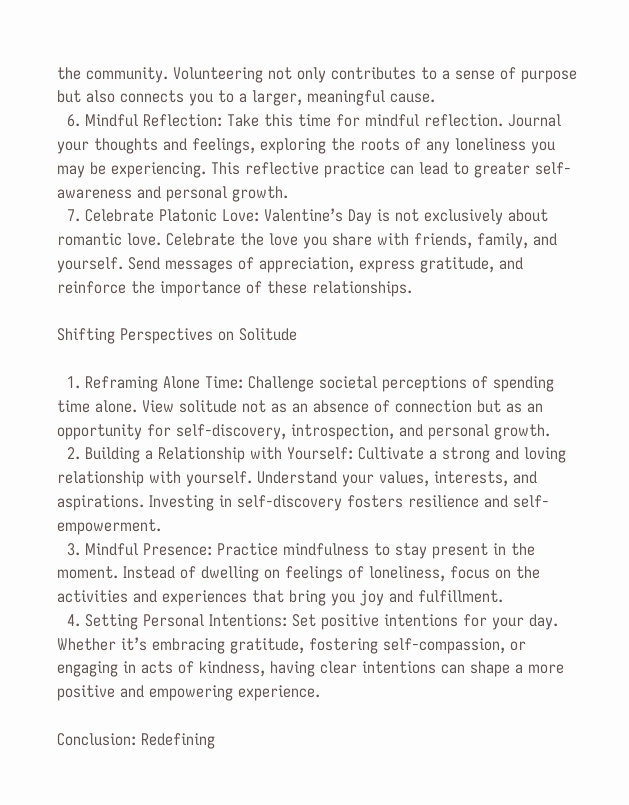the community. Volunteering not only contributes to a sense of purpose but also connects you to a larger, meaningful cause.
  6. Mindful Reflection: Take this time for mindful reflection. Journal your thoughts and feelings, exploring the roots of any loneliness you may be experiencing. This reflective practice can lead to greater self-awareness and personal growth.
  7. Celebrate Platonic Love: Valentine’s Day is not exclusively about romantic love. Celebrate the love you share with friends, family, and yourself. Send messages of appreciation, express gratitude, and reinforce the importance of these relationships.

Shifting Perspectives on Solitude

  1. Reframing Alone Time: Challenge societal perceptions of spending time alone. View solitude not as an absence of connection but as an opportunity for self-discovery, introspection, and personal growth.
  2. Building a Relationship with Yourself: Cultivate a strong and loving relationship with yourself. Understand your values, interests, and aspirations. Investing in self-discovery fosters resilience and self-empowerment.
  3. Mindful Presence: Practice mindfulness to stay present in the moment. Instead of dwelling on feelings of loneliness, focus on the activities and experiences that bring you joy and fulfillment.
  4. Setting Personal Intentions: Set positive intentions for your day. Whether it’s embracing gratitude, fostering self-compassion, or engaging in acts of kindness, having clear intentions can shape a more positive and empowering experience.

Conclusion: Redefining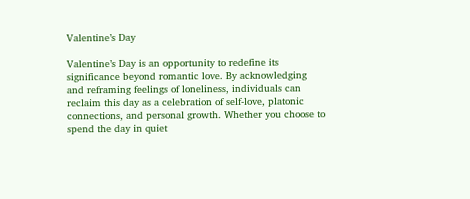Valentine’s Day

Valentine’s Day is an opportunity to redefine its significance beyond romantic love. By acknowledging and reframing feelings of loneliness, individuals can reclaim this day as a celebration of self-love, platonic connections, and personal growth. Whether you choose to spend the day in quiet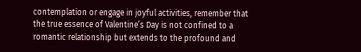contemplation or engage in joyful activities, remember that the true essence of Valentine’s Day is not confined to a romantic relationship but extends to the profound and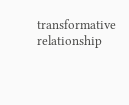transformative relationship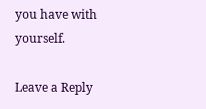you have with yourself.

Leave a Reply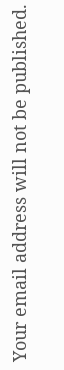Your email address will not be published.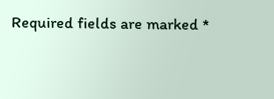Required fields are marked *